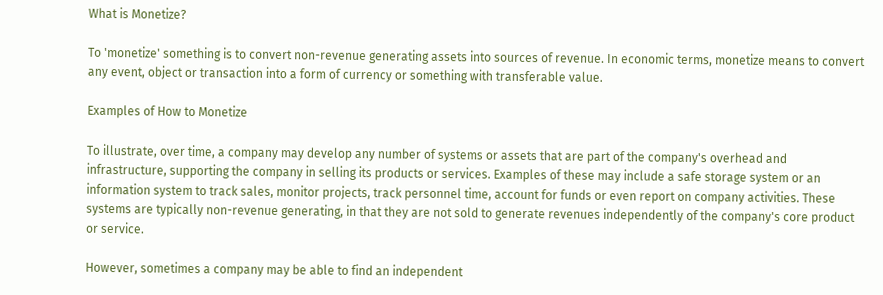What is Monetize?

To 'monetize' something is to convert non-revenue generating assets into sources of revenue. In economic terms, monetize means to convert any event, object or transaction into a form of currency or something with transferable value.

Examples of How to Monetize

To illustrate, over time, a company may develop any number of systems or assets that are part of the company's overhead and infrastructure, supporting the company in selling its products or services. Examples of these may include a safe storage system or an information system to track sales, monitor projects, track personnel time, account for funds or even report on company activities. These systems are typically non-revenue generating, in that they are not sold to generate revenues independently of the company's core product or service.

However, sometimes a company may be able to find an independent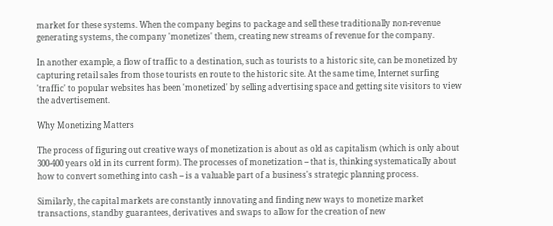market for these systems. When the company begins to package and sell these traditionally non-revenue generating systems, the company 'monetizes' them, creating new streams of revenue for the company.

In another example, a flow of traffic to a destination, such as tourists to a historic site, can be monetized by capturing retail sales from those tourists en route to the historic site. At the same time, Internet surfing 'traffic' to popular websites has been 'monetized' by selling advertising space and getting site visitors to view the advertisement.

Why Monetizing Matters

The process of figuring out creative ways of monetization is about as old as capitalism (which is only about 300-400 years old in its current form). The processes of monetization -- that is, thinking systematically about how to convert something into cash -- is a valuable part of a business's strategic planning process.

Similarly, the capital markets are constantly innovating and finding new ways to monetize market transactions, standby guarantees, derivatives and swaps to allow for the creation of new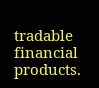tradable financial products.